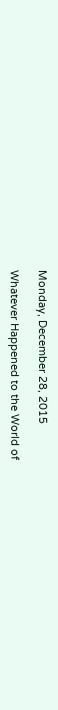Monday, December 28, 2015

Whatever Happened to the World of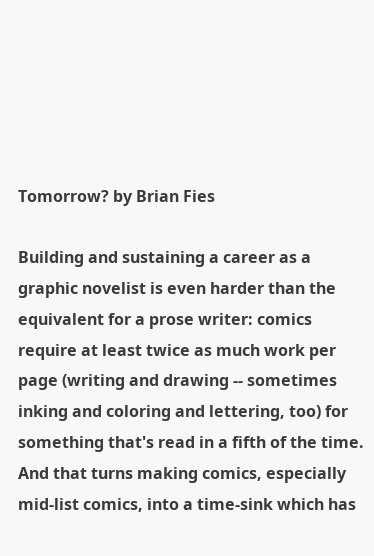Tomorrow? by Brian Fies

Building and sustaining a career as a graphic novelist is even harder than the equivalent for a prose writer: comics require at least twice as much work per page (writing and drawing -- sometimes inking and coloring and lettering, too) for something that's read in a fifth of the time. And that turns making comics, especially mid-list comics, into a time-sink which has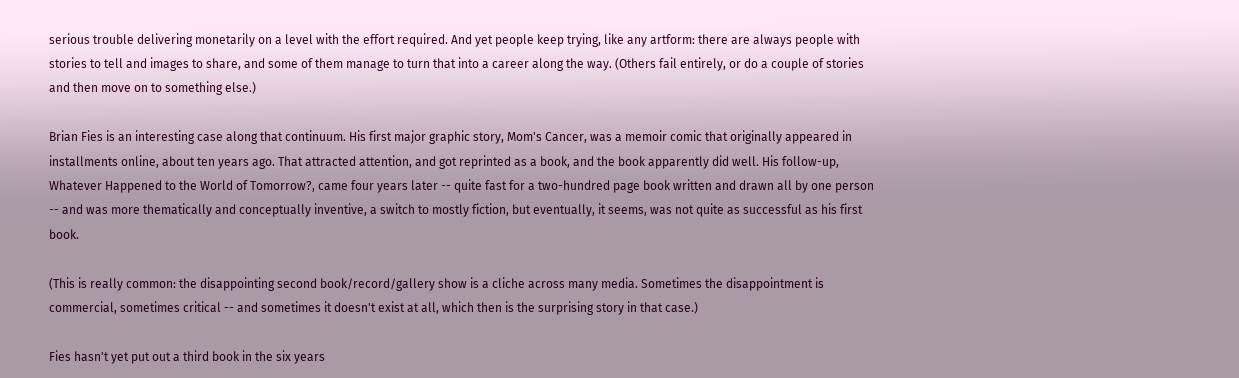serious trouble delivering monetarily on a level with the effort required. And yet people keep trying, like any artform: there are always people with stories to tell and images to share, and some of them manage to turn that into a career along the way. (Others fail entirely, or do a couple of stories and then move on to something else.)

Brian Fies is an interesting case along that continuum. His first major graphic story, Mom's Cancer, was a memoir comic that originally appeared in installments online, about ten years ago. That attracted attention, and got reprinted as a book, and the book apparently did well. His follow-up, Whatever Happened to the World of Tomorrow?, came four years later -- quite fast for a two-hundred page book written and drawn all by one person -- and was more thematically and conceptually inventive, a switch to mostly fiction, but eventually, it seems, was not quite as successful as his first book.

(This is really common: the disappointing second book/record/gallery show is a cliche across many media. Sometimes the disappointment is commercial, sometimes critical -- and sometimes it doesn't exist at all, which then is the surprising story in that case.)

Fies hasn't yet put out a third book in the six years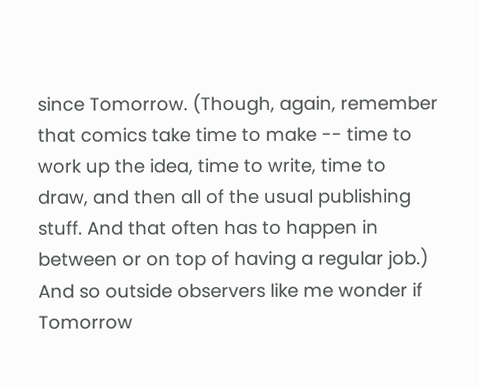since Tomorrow. (Though, again, remember that comics take time to make -- time to work up the idea, time to write, time to draw, and then all of the usual publishing stuff. And that often has to happen in between or on top of having a regular job.) And so outside observers like me wonder if Tomorrow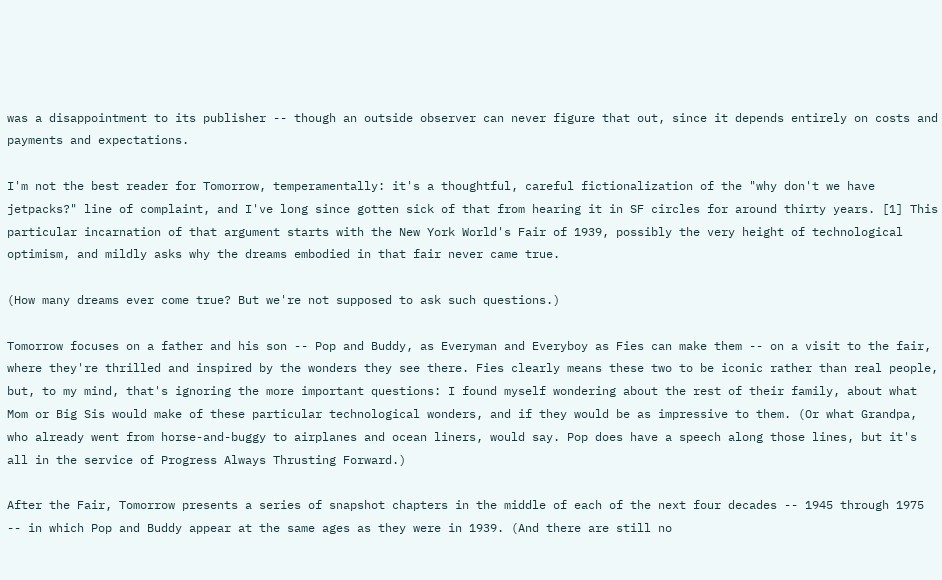was a disappointment to its publisher -- though an outside observer can never figure that out, since it depends entirely on costs and payments and expectations.

I'm not the best reader for Tomorrow, temperamentally: it's a thoughtful, careful fictionalization of the "why don't we have jetpacks?" line of complaint, and I've long since gotten sick of that from hearing it in SF circles for around thirty years. [1] This particular incarnation of that argument starts with the New York World's Fair of 1939, possibly the very height of technological optimism, and mildly asks why the dreams embodied in that fair never came true.

(How many dreams ever come true? But we're not supposed to ask such questions.)

Tomorrow focuses on a father and his son -- Pop and Buddy, as Everyman and Everyboy as Fies can make them -- on a visit to the fair, where they're thrilled and inspired by the wonders they see there. Fies clearly means these two to be iconic rather than real people, but, to my mind, that's ignoring the more important questions: I found myself wondering about the rest of their family, about what Mom or Big Sis would make of these particular technological wonders, and if they would be as impressive to them. (Or what Grandpa, who already went from horse-and-buggy to airplanes and ocean liners, would say. Pop does have a speech along those lines, but it's all in the service of Progress Always Thrusting Forward.)

After the Fair, Tomorrow presents a series of snapshot chapters in the middle of each of the next four decades -- 1945 through 1975 -- in which Pop and Buddy appear at the same ages as they were in 1939. (And there are still no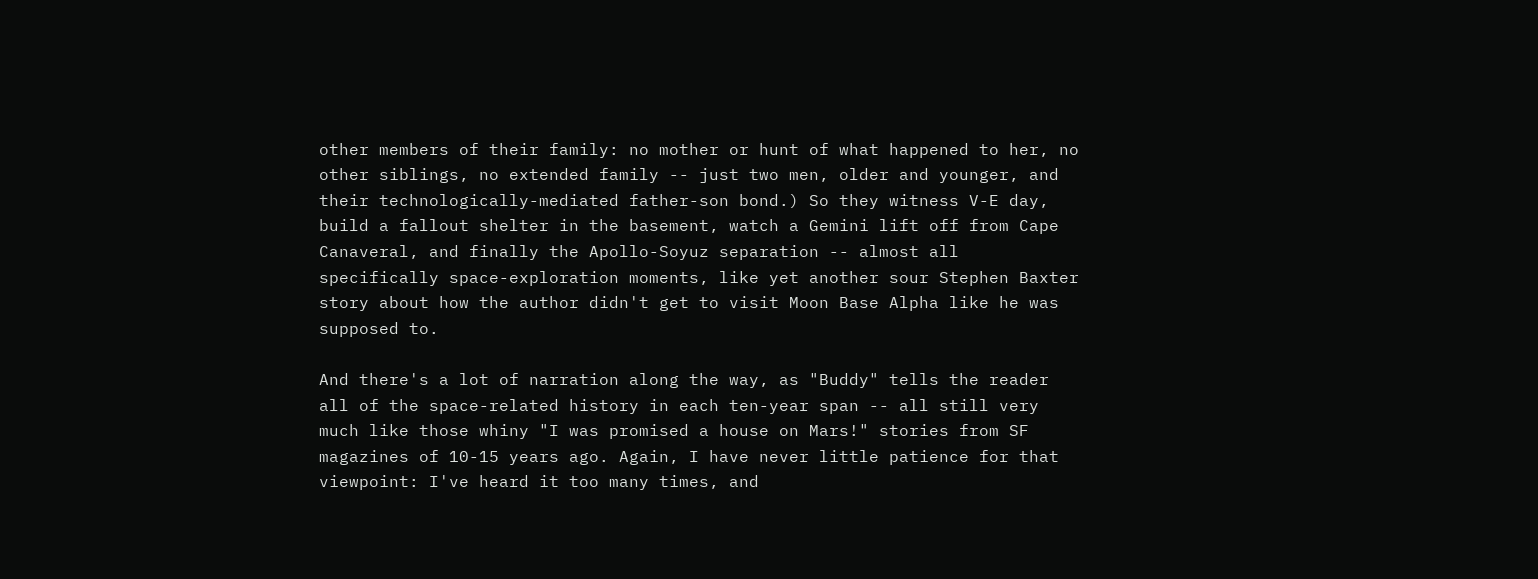other members of their family: no mother or hunt of what happened to her, no other siblings, no extended family -- just two men, older and younger, and their technologically-mediated father-son bond.) So they witness V-E day, build a fallout shelter in the basement, watch a Gemini lift off from Cape Canaveral, and finally the Apollo-Soyuz separation -- almost all specifically space-exploration moments, like yet another sour Stephen Baxter story about how the author didn't get to visit Moon Base Alpha like he was supposed to.

And there's a lot of narration along the way, as "Buddy" tells the reader all of the space-related history in each ten-year span -- all still very much like those whiny "I was promised a house on Mars!" stories from SF magazines of 10-15 years ago. Again, I have never little patience for that viewpoint: I've heard it too many times, and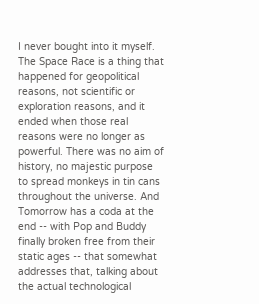I never bought into it myself. The Space Race is a thing that happened for geopolitical reasons, not scientific or exploration reasons, and it ended when those real reasons were no longer as powerful. There was no aim of history, no majestic purpose to spread monkeys in tin cans throughout the universe. And Tomorrow has a coda at the end -- with Pop and Buddy finally broken free from their static ages -- that somewhat addresses that, talking about the actual technological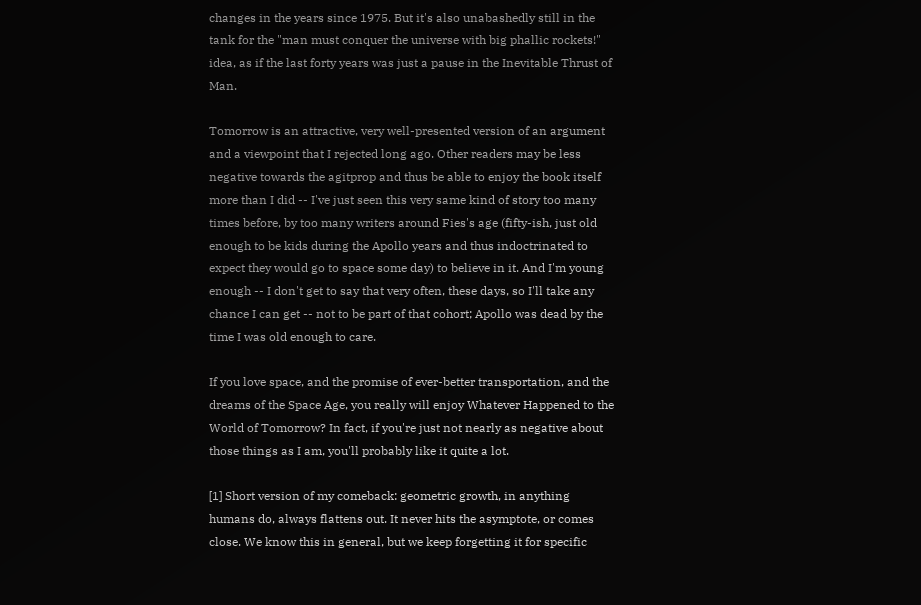changes in the years since 1975. But it's also unabashedly still in the tank for the "man must conquer the universe with big phallic rockets!" idea, as if the last forty years was just a pause in the Inevitable Thrust of Man.

Tomorrow is an attractive, very well-presented version of an argument and a viewpoint that I rejected long ago. Other readers may be less negative towards the agitprop and thus be able to enjoy the book itself more than I did -- I've just seen this very same kind of story too many times before, by too many writers around Fies's age (fifty-ish, just old enough to be kids during the Apollo years and thus indoctrinated to expect they would go to space some day) to believe in it. And I'm young enough -- I don't get to say that very often, these days, so I'll take any chance I can get -- not to be part of that cohort; Apollo was dead by the time I was old enough to care.

If you love space, and the promise of ever-better transportation, and the dreams of the Space Age, you really will enjoy Whatever Happened to the World of Tomorrow? In fact, if you're just not nearly as negative about those things as I am, you'll probably like it quite a lot.

[1] Short version of my comeback: geometric growth, in anything humans do, always flattens out. It never hits the asymptote, or comes close. We know this in general, but we keep forgetting it for specific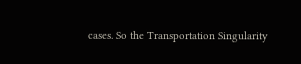cases. So the Transportation Singularity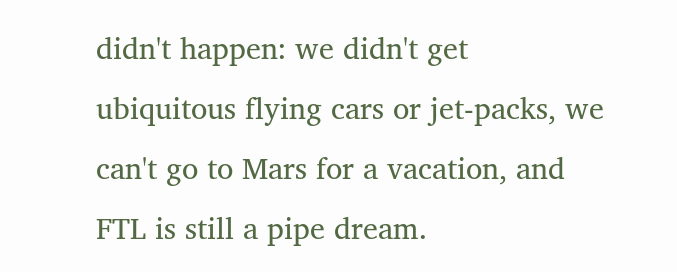didn't happen: we didn't get ubiquitous flying cars or jet-packs, we can't go to Mars for a vacation, and FTL is still a pipe dream.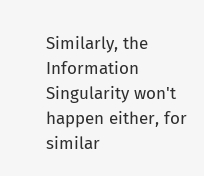Similarly, the Information Singularity won't happen either, for similar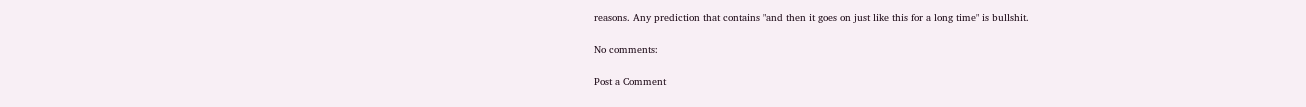reasons. Any prediction that contains "and then it goes on just like this for a long time" is bullshit.

No comments:

Post a Comment